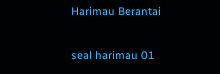Harimau Berantai

seal harimau 01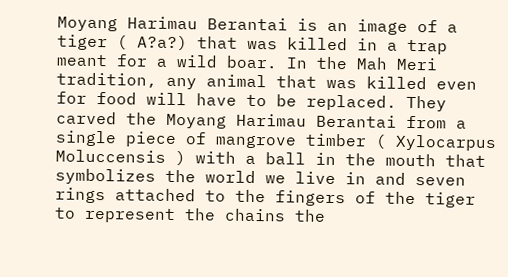Moyang Harimau Berantai is an image of a tiger ( A?a?) that was killed in a trap meant for a wild boar. In the Mah Meri tradition, any animal that was killed even for food will have to be replaced. They carved the Moyang Harimau Berantai from a single piece of mangrove timber ( Xylocarpus Moluccensis ) with a ball in the mouth that symbolizes the world we live in and seven rings attached to the fingers of the tiger to represent the chains the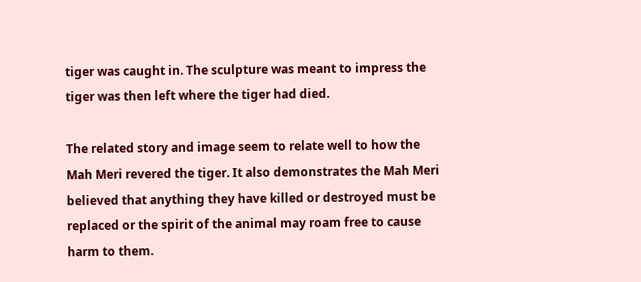tiger was caught in. The sculpture was meant to impress the tiger was then left where the tiger had died.

The related story and image seem to relate well to how the Mah Meri revered the tiger. It also demonstrates the Mah Meri believed that anything they have killed or destroyed must be replaced or the spirit of the animal may roam free to cause harm to them.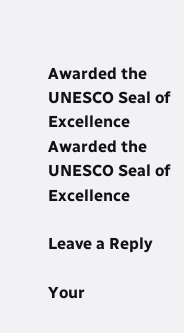Awarded the UNESCO Seal of Excellence
Awarded the UNESCO Seal of Excellence

Leave a Reply

Your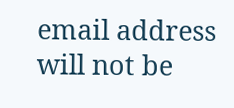email address will not be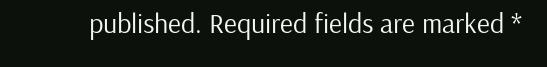published. Required fields are marked *